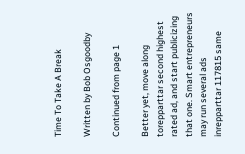Time To Take A Break

Written by Bob Osgoodby

Continued from page 1

Better yet, move along torepparttar second highest rated ad, and start publicizing that one. Smart entrepreneurs may run several ads inrepparttar 117815 same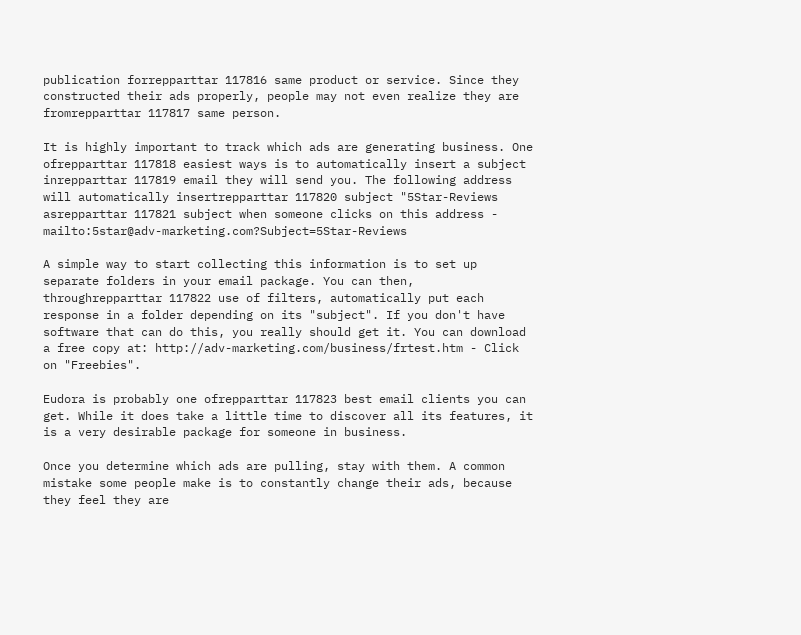publication forrepparttar 117816 same product or service. Since they constructed their ads properly, people may not even realize they are fromrepparttar 117817 same person.

It is highly important to track which ads are generating business. One ofrepparttar 117818 easiest ways is to automatically insert a subject inrepparttar 117819 email they will send you. The following address will automatically insertrepparttar 117820 subject "5Star-Reviews asrepparttar 117821 subject when someone clicks on this address - mailto:5star@adv-marketing.com?Subject=5Star-Reviews

A simple way to start collecting this information is to set up separate folders in your email package. You can then, throughrepparttar 117822 use of filters, automatically put each response in a folder depending on its "subject". If you don't have software that can do this, you really should get it. You can download a free copy at: http://adv-marketing.com/business/frtest.htm - Click on "Freebies".

Eudora is probably one ofrepparttar 117823 best email clients you can get. While it does take a little time to discover all its features, it is a very desirable package for someone in business.

Once you determine which ads are pulling, stay with them. A common mistake some people make is to constantly change their ads, because they feel they are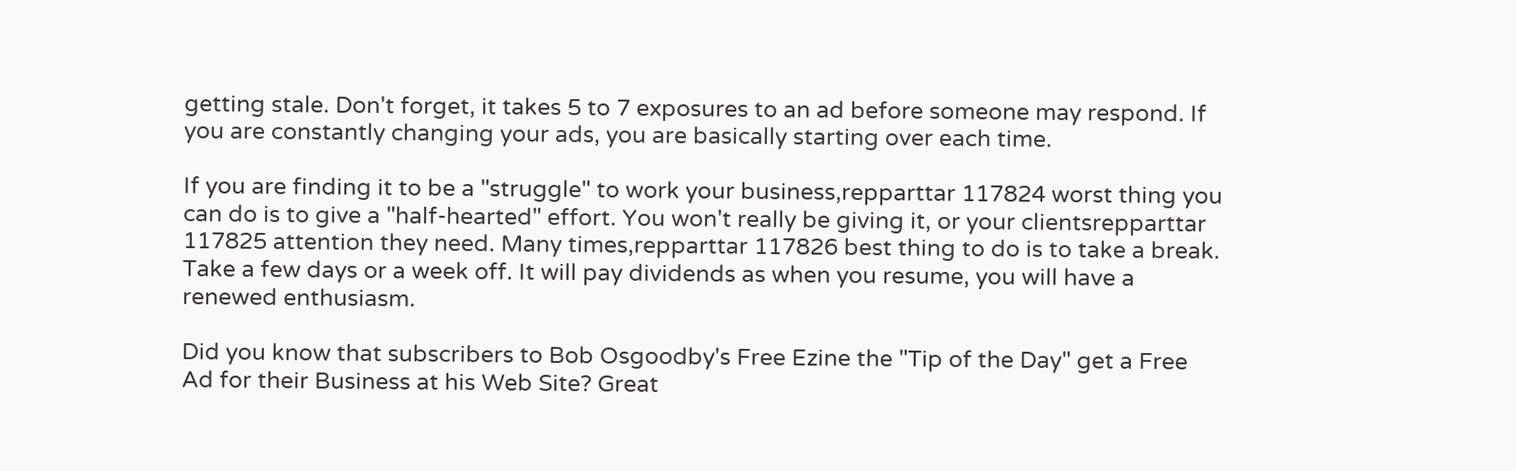getting stale. Don't forget, it takes 5 to 7 exposures to an ad before someone may respond. If you are constantly changing your ads, you are basically starting over each time.

If you are finding it to be a "struggle" to work your business,repparttar 117824 worst thing you can do is to give a "half-hearted" effort. You won't really be giving it, or your clientsrepparttar 117825 attention they need. Many times,repparttar 117826 best thing to do is to take a break. Take a few days or a week off. It will pay dividends as when you resume, you will have a renewed enthusiasm.

Did you know that subscribers to Bob Osgoodby's Free Ezine the "Tip of the Day" get a Free Ad for their Business at his Web Site? Great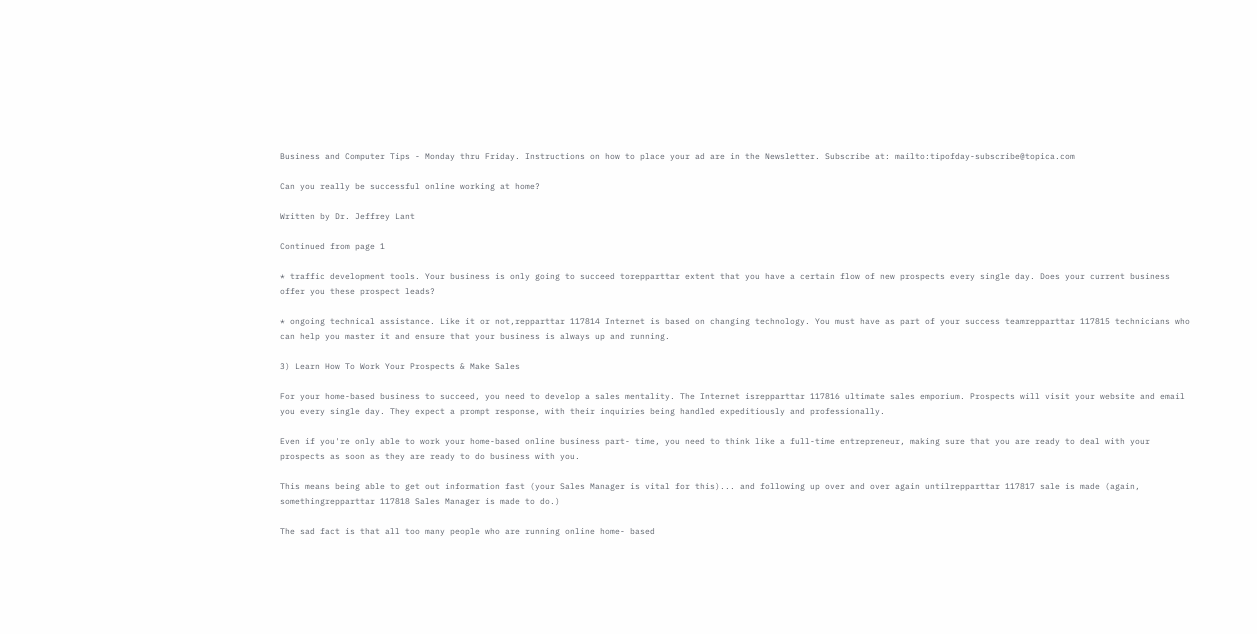Business and Computer Tips - Monday thru Friday. Instructions on how to place your ad are in the Newsletter. Subscribe at: mailto:tipofday-subscribe@topica.com

Can you really be successful online working at home?

Written by Dr. Jeffrey Lant

Continued from page 1

* traffic development tools. Your business is only going to succeed torepparttar extent that you have a certain flow of new prospects every single day. Does your current business offer you these prospect leads?

* ongoing technical assistance. Like it or not,repparttar 117814 Internet is based on changing technology. You must have as part of your success teamrepparttar 117815 technicians who can help you master it and ensure that your business is always up and running.

3) Learn How To Work Your Prospects & Make Sales

For your home-based business to succeed, you need to develop a sales mentality. The Internet isrepparttar 117816 ultimate sales emporium. Prospects will visit your website and email you every single day. They expect a prompt response, with their inquiries being handled expeditiously and professionally.

Even if you're only able to work your home-based online business part- time, you need to think like a full-time entrepreneur, making sure that you are ready to deal with your prospects as soon as they are ready to do business with you.

This means being able to get out information fast (your Sales Manager is vital for this)... and following up over and over again untilrepparttar 117817 sale is made (again, somethingrepparttar 117818 Sales Manager is made to do.)

The sad fact is that all too many people who are running online home- based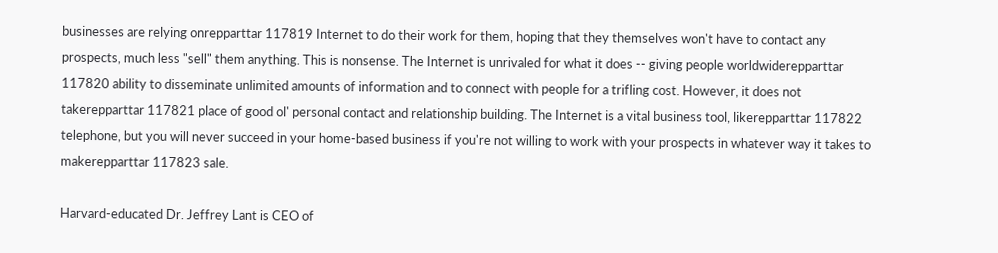businesses are relying onrepparttar 117819 Internet to do their work for them, hoping that they themselves won't have to contact any prospects, much less "sell" them anything. This is nonsense. The Internet is unrivaled for what it does -- giving people worldwiderepparttar 117820 ability to disseminate unlimited amounts of information and to connect with people for a trifling cost. However, it does not takerepparttar 117821 place of good ol' personal contact and relationship building. The Internet is a vital business tool, likerepparttar 117822 telephone, but you will never succeed in your home-based business if you're not willing to work with your prospects in whatever way it takes to makerepparttar 117823 sale.

Harvard-educated Dr. Jeffrey Lant is CEO of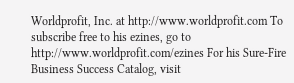Worldprofit, Inc. at http://www.worldprofit.com To subscribe free to his ezines, go to http://www.worldprofit.com/ezines For his Sure-Fire Business Success Catalog, visit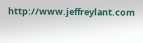http://www.jeffreylant.com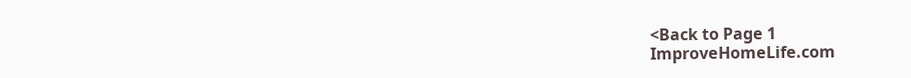<Back to Page 1
ImproveHomeLife.com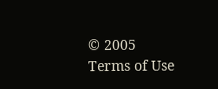© 2005
Terms of Use